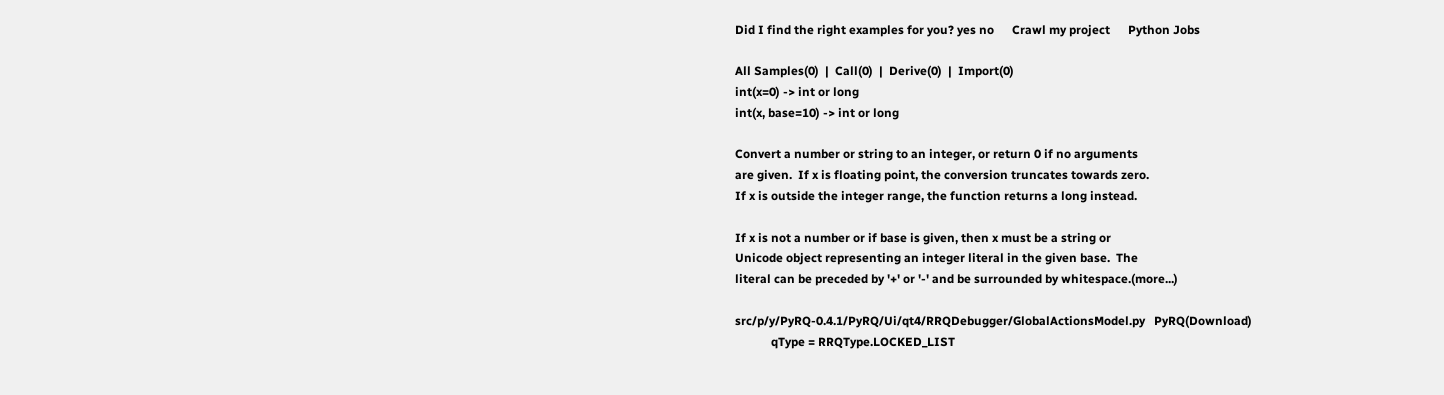Did I find the right examples for you? yes no      Crawl my project      Python Jobs

All Samples(0)  |  Call(0)  |  Derive(0)  |  Import(0)
int(x=0) -> int or long
int(x, base=10) -> int or long

Convert a number or string to an integer, or return 0 if no arguments
are given.  If x is floating point, the conversion truncates towards zero.
If x is outside the integer range, the function returns a long instead.

If x is not a number or if base is given, then x must be a string or
Unicode object representing an integer literal in the given base.  The
literal can be preceded by '+' or '-' and be surrounded by whitespace.(more...)

src/p/y/PyRQ-0.4.1/PyRQ/Ui/qt4/RRQDebugger/GlobalActionsModel.py   PyRQ(Download)
            qType = RRQType.LOCKED_LIST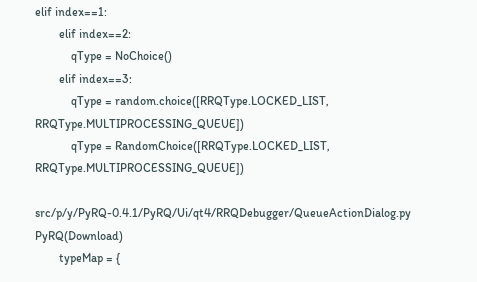elif index==1:
        elif index==2:
            qType = NoChoice()
        elif index==3:
            qType = random.choice([RRQType.LOCKED_LIST, RRQType.MULTIPROCESSING_QUEUE])
            qType = RandomChoice([RRQType.LOCKED_LIST, RRQType.MULTIPROCESSING_QUEUE])

src/p/y/PyRQ-0.4.1/PyRQ/Ui/qt4/RRQDebugger/QueueActionDialog.py   PyRQ(Download)
        typeMap = {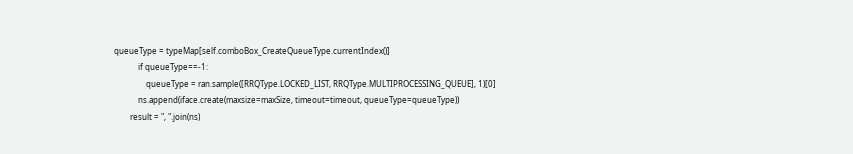queueType = typeMap[self.comboBox_CreateQueueType.currentIndex()]
            if queueType==-1:
                queueType = ran.sample([RRQType.LOCKED_LIST, RRQType.MULTIPROCESSING_QUEUE], 1)[0]
            ns.append(iface.create(maxsize=maxSize, timeout=timeout, queueType=queueType))
        result = ", ".join(ns)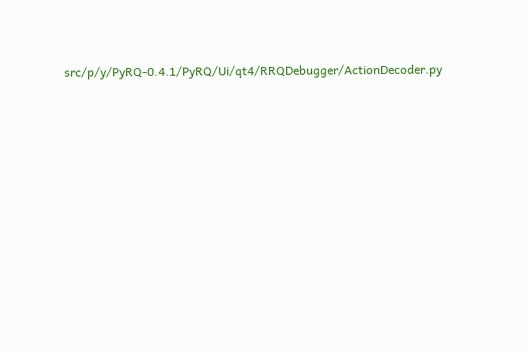src/p/y/PyRQ-0.4.1/PyRQ/Ui/qt4/RRQDebugger/ActionDecoder.py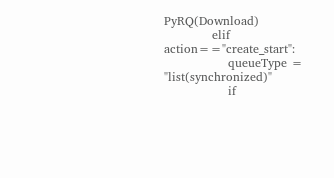PyRQ(Download)
            elif action=="create_start":
                queueType = "list(synchronized)"
                if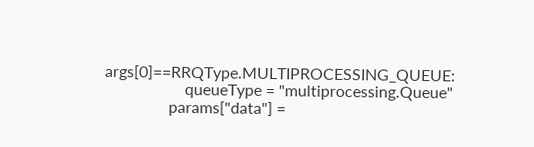args[0]==RRQType.MULTIPROCESSING_QUEUE:
                    queueType = "multiprocessing.Queue"
                params["data"] =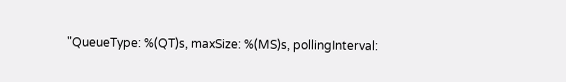"QueueType: %(QT)s, maxSize: %(MS)s, pollingInterval: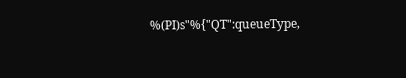%(PI)s"%{"QT":queueType,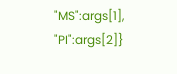"MS":args[1], "PI":args[2]}